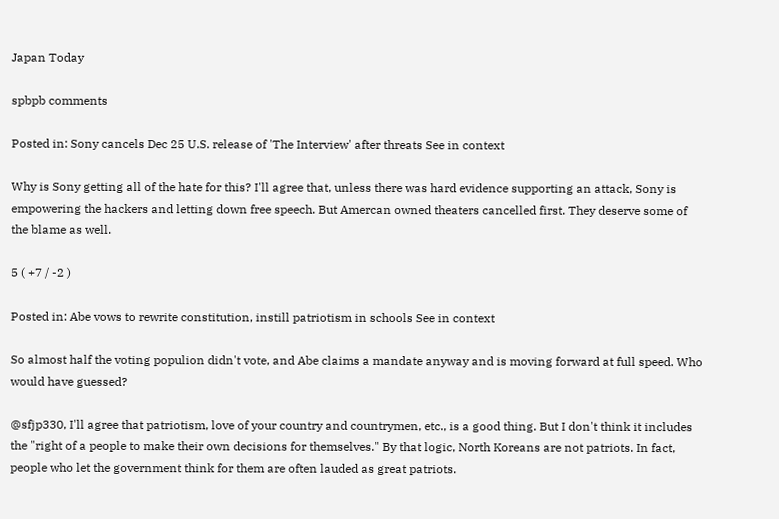Japan Today

spbpb comments

Posted in: Sony cancels Dec 25 U.S. release of 'The Interview' after threats See in context

Why is Sony getting all of the hate for this? I'll agree that, unless there was hard evidence supporting an attack, Sony is empowering the hackers and letting down free speech. But Amercan owned theaters cancelled first. They deserve some of the blame as well.

5 ( +7 / -2 )

Posted in: Abe vows to rewrite constitution, instill patriotism in schools See in context

So almost half the voting populion didn't vote, and Abe claims a mandate anyway and is moving forward at full speed. Who would have guessed?

@sfjp330, I'll agree that patriotism, love of your country and countrymen, etc., is a good thing. But I don't think it includes the "right of a people to make their own decisions for themselves." By that logic, North Koreans are not patriots. In fact, people who let the government think for them are often lauded as great patriots.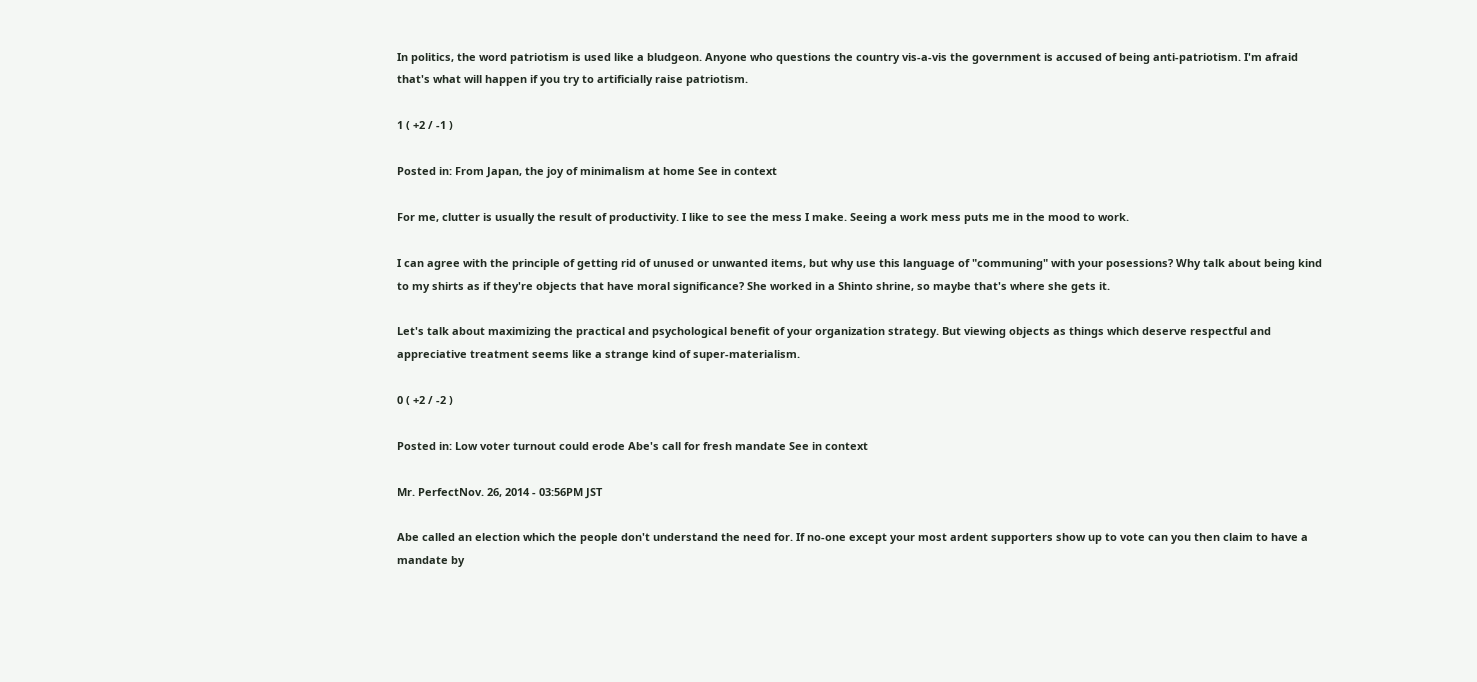In politics, the word patriotism is used like a bludgeon. Anyone who questions the country vis-a-vis the government is accused of being anti-patriotism. I'm afraid that's what will happen if you try to artificially raise patriotism.

1 ( +2 / -1 )

Posted in: From Japan, the joy of minimalism at home See in context

For me, clutter is usually the result of productivity. I like to see the mess I make. Seeing a work mess puts me in the mood to work.

I can agree with the principle of getting rid of unused or unwanted items, but why use this language of "communing" with your posessions? Why talk about being kind to my shirts as if they're objects that have moral significance? She worked in a Shinto shrine, so maybe that's where she gets it.

Let's talk about maximizing the practical and psychological benefit of your organization strategy. But viewing objects as things which deserve respectful and appreciative treatment seems like a strange kind of super-materialism.

0 ( +2 / -2 )

Posted in: Low voter turnout could erode Abe's call for fresh mandate See in context

Mr. PerfectNov. 26, 2014 - 03:56PM JST

Abe called an election which the people don't understand the need for. If no-one except your most ardent supporters show up to vote can you then claim to have a mandate by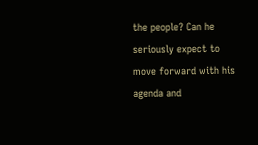the people? Can he seriously expect to move forward with his agenda and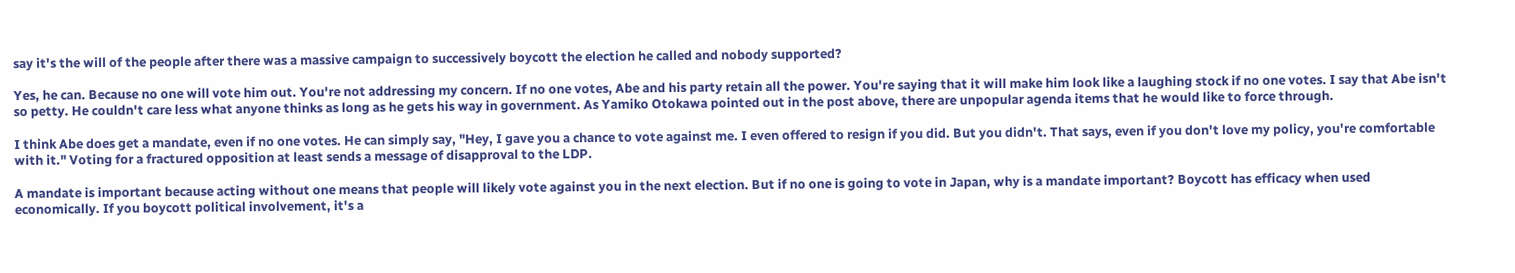say it's the will of the people after there was a massive campaign to successively boycott the election he called and nobody supported?

Yes, he can. Because no one will vote him out. You're not addressing my concern. If no one votes, Abe and his party retain all the power. You're saying that it will make him look like a laughing stock if no one votes. I say that Abe isn't so petty. He couldn't care less what anyone thinks as long as he gets his way in government. As Yamiko Otokawa pointed out in the post above, there are unpopular agenda items that he would like to force through.

I think Abe does get a mandate, even if no one votes. He can simply say, "Hey, I gave you a chance to vote against me. I even offered to resign if you did. But you didn't. That says, even if you don't love my policy, you're comfortable with it." Voting for a fractured opposition at least sends a message of disapproval to the LDP.

A mandate is important because acting without one means that people will likely vote against you in the next election. But if no one is going to vote in Japan, why is a mandate important? Boycott has efficacy when used economically. If you boycott political involvement, it's a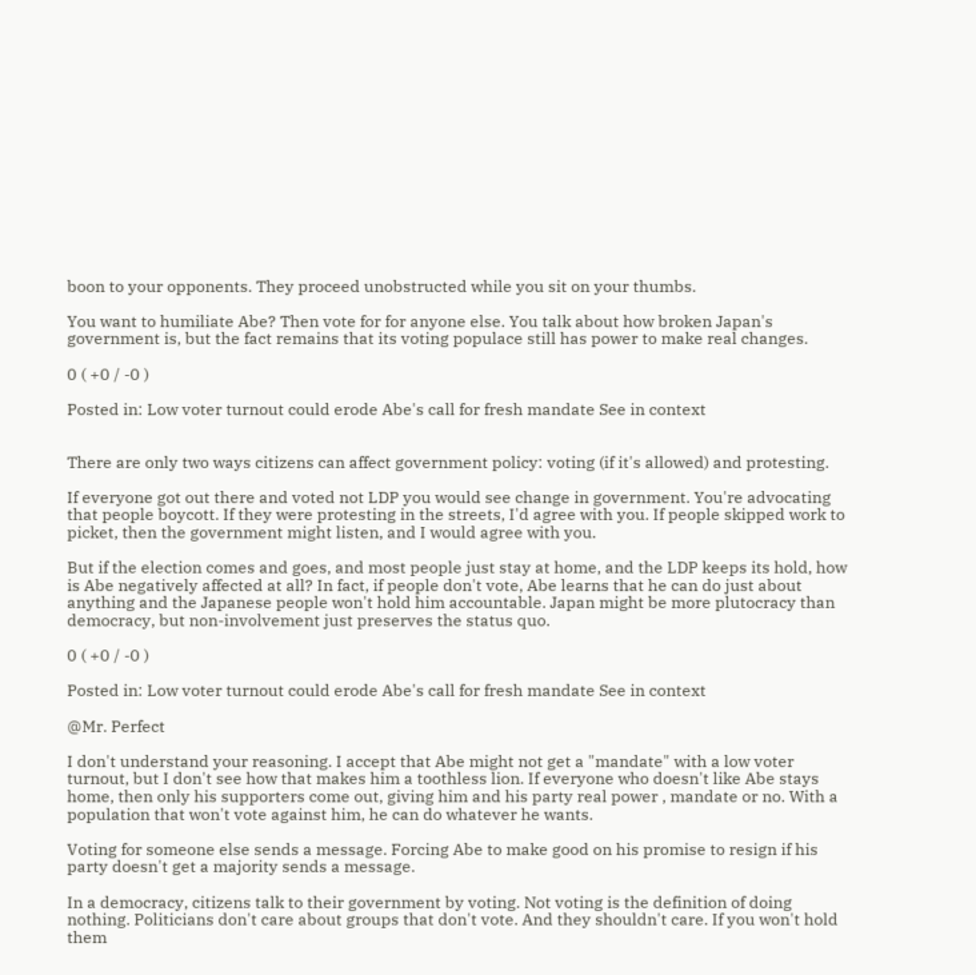boon to your opponents. They proceed unobstructed while you sit on your thumbs.

You want to humiliate Abe? Then vote for for anyone else. You talk about how broken Japan's government is, but the fact remains that its voting populace still has power to make real changes.

0 ( +0 / -0 )

Posted in: Low voter turnout could erode Abe's call for fresh mandate See in context


There are only two ways citizens can affect government policy: voting (if it's allowed) and protesting.

If everyone got out there and voted not LDP you would see change in government. You're advocating that people boycott. If they were protesting in the streets, I'd agree with you. If people skipped work to picket, then the government might listen, and I would agree with you.

But if the election comes and goes, and most people just stay at home, and the LDP keeps its hold, how is Abe negatively affected at all? In fact, if people don't vote, Abe learns that he can do just about anything and the Japanese people won't hold him accountable. Japan might be more plutocracy than democracy, but non-involvement just preserves the status quo.

0 ( +0 / -0 )

Posted in: Low voter turnout could erode Abe's call for fresh mandate See in context

@Mr. Perfect

I don't understand your reasoning. I accept that Abe might not get a "mandate" with a low voter turnout, but I don't see how that makes him a toothless lion. If everyone who doesn't like Abe stays home, then only his supporters come out, giving him and his party real power , mandate or no. With a population that won't vote against him, he can do whatever he wants.

Voting for someone else sends a message. Forcing Abe to make good on his promise to resign if his party doesn't get a majority sends a message.

In a democracy, citizens talk to their government by voting. Not voting is the definition of doing nothing. Politicians don't care about groups that don't vote. And they shouldn't care. If you won't hold them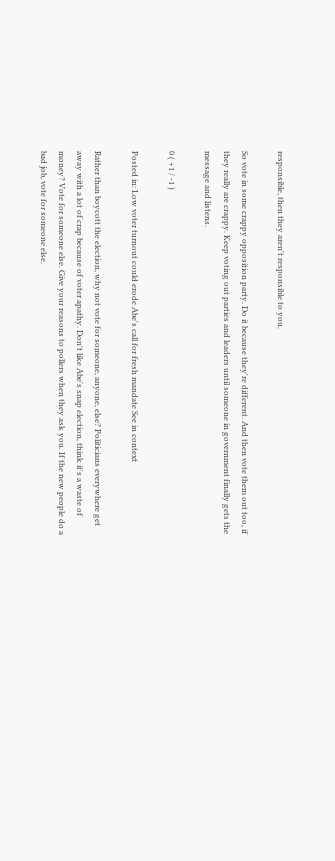responsible, then they aren't responsible to you.

So vote in some crappy opposition party. Do it because they're different. And then vote them out too, if they really are crappy. Keep voting out parties and leaders until someone in government finally gets the message and listens.

0 ( +1 / -1 )

Posted in: Low voter turnout could erode Abe's call for fresh mandate See in context

Rather than boycott the election, why not vote for someone, anyone, else? Politicians everywhere get away with a lot of crap because of voter apathy. Don't like Abe's snap election, think it's a waste of money? Vote for someone else. Give your reasons to pollers when they ask you. If the new people do a bad job, vote for someone else.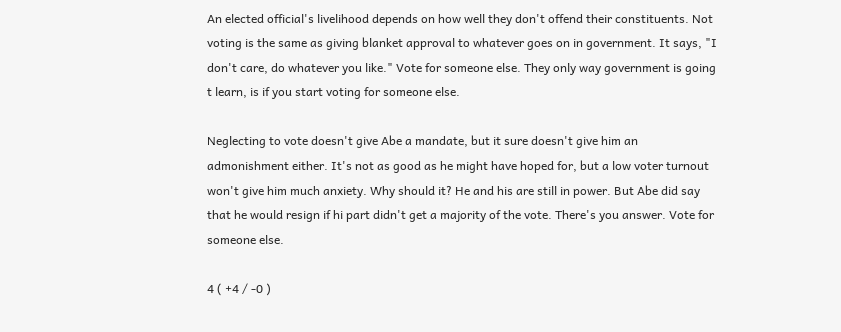An elected official's livelihood depends on how well they don't offend their constituents. Not voting is the same as giving blanket approval to whatever goes on in government. It says, "I don't care, do whatever you like." Vote for someone else. They only way government is going t learn, is if you start voting for someone else.

Neglecting to vote doesn't give Abe a mandate, but it sure doesn't give him an admonishment either. It's not as good as he might have hoped for, but a low voter turnout won't give him much anxiety. Why should it? He and his are still in power. But Abe did say that he would resign if hi part didn't get a majority of the vote. There's you answer. Vote for someone else.

4 ( +4 / -0 )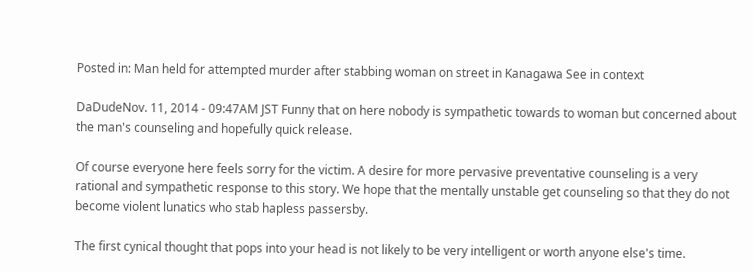Posted in: Man held for attempted murder after stabbing woman on street in Kanagawa See in context

DaDudeNov. 11, 2014 - 09:47AM JST Funny that on here nobody is sympathetic towards to woman but concerned about the man's counseling and hopefully quick release.

Of course everyone here feels sorry for the victim. A desire for more pervasive preventative counseling is a very rational and sympathetic response to this story. We hope that the mentally unstable get counseling so that they do not become violent lunatics who stab hapless passersby.

The first cynical thought that pops into your head is not likely to be very intelligent or worth anyone else's time.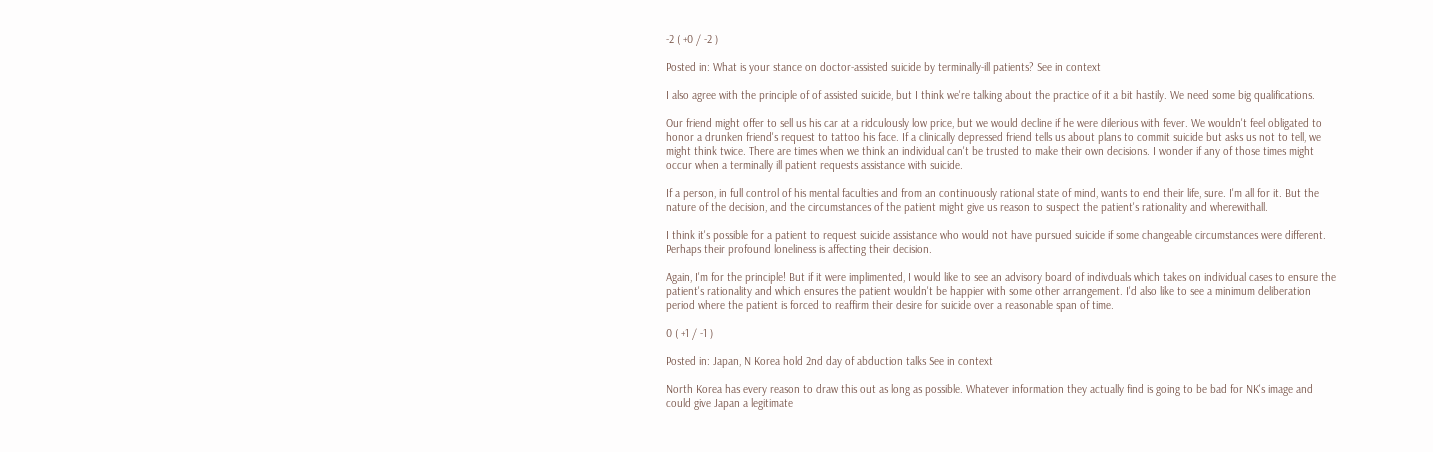-2 ( +0 / -2 )

Posted in: What is your stance on doctor-assisted suicide by terminally-ill patients? See in context

I also agree with the principle of of assisted suicide, but I think we're talking about the practice of it a bit hastily. We need some big qualifications.

Our friend might offer to sell us his car at a ridculously low price, but we would decline if he were dilerious with fever. We wouldn't feel obligated to honor a drunken friend's request to tattoo his face. If a clinically depressed friend tells us about plans to commit suicide but asks us not to tell, we might think twice. There are times when we think an individual can't be trusted to make their own decisions. I wonder if any of those times might occur when a terminally ill patient requests assistance with suicide.

If a person, in full control of his mental faculties and from an continuously rational state of mind, wants to end their life, sure. I'm all for it. But the nature of the decision, and the circumstances of the patient might give us reason to suspect the patient's rationality and wherewithall.

I think it's possible for a patient to request suicide assistance who would not have pursued suicide if some changeable circumstances were different. Perhaps their profound loneliness is affecting their decision.

Again, I'm for the principle! But if it were implimented, I would like to see an advisory board of indivduals which takes on individual cases to ensure the patient's rationality and which ensures the patient wouldn't be happier with some other arrangement. I'd also like to see a minimum deliberation period where the patient is forced to reaffirm their desire for suicide over a reasonable span of time.

0 ( +1 / -1 )

Posted in: Japan, N Korea hold 2nd day of abduction talks See in context

North Korea has every reason to draw this out as long as possible. Whatever information they actually find is going to be bad for NK's image and could give Japan a legitimate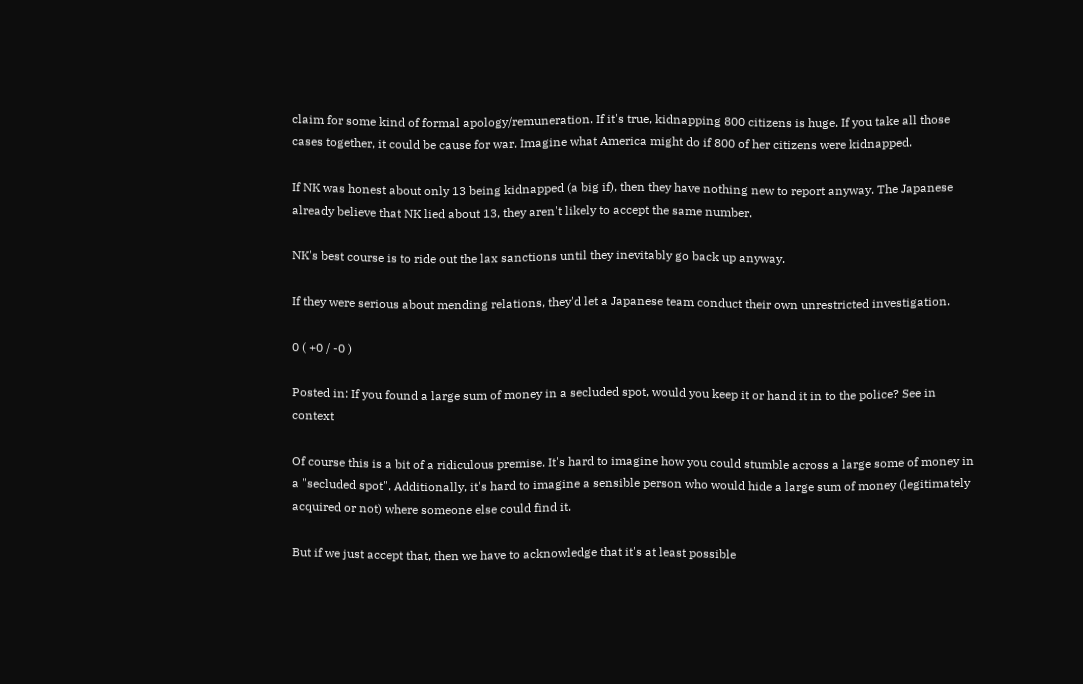claim for some kind of formal apology/remuneration. If it's true, kidnapping 800 citizens is huge. If you take all those cases together, it could be cause for war. Imagine what America might do if 800 of her citizens were kidnapped.

If NK was honest about only 13 being kidnapped (a big if), then they have nothing new to report anyway. The Japanese already believe that NK lied about 13, they aren't likely to accept the same number.

NK's best course is to ride out the lax sanctions until they inevitably go back up anyway.

If they were serious about mending relations, they'd let a Japanese team conduct their own unrestricted investigation.

0 ( +0 / -0 )

Posted in: If you found a large sum of money in a secluded spot, would you keep it or hand it in to the police? See in context

Of course this is a bit of a ridiculous premise. It's hard to imagine how you could stumble across a large some of money in a "secluded spot". Additionally, it's hard to imagine a sensible person who would hide a large sum of money (legitimately acquired or not) where someone else could find it.

But if we just accept that, then we have to acknowledge that it's at least possible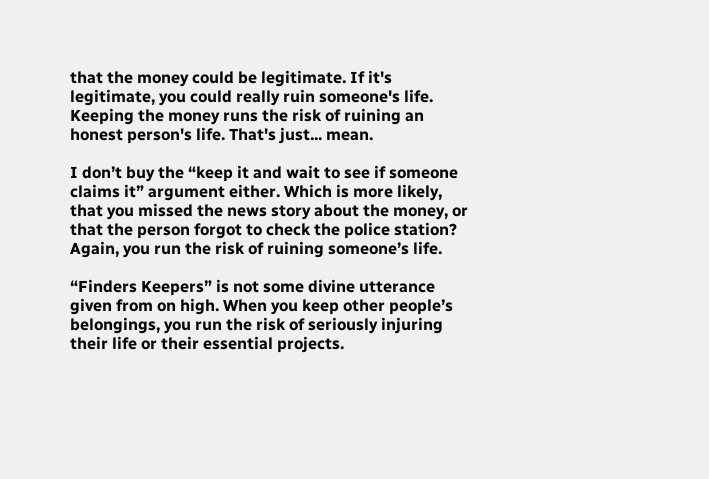that the money could be legitimate. If it's legitimate, you could really ruin someone's life. Keeping the money runs the risk of ruining an honest person's life. That's just... mean.

I don’t buy the “keep it and wait to see if someone claims it” argument either. Which is more likely, that you missed the news story about the money, or that the person forgot to check the police station? Again, you run the risk of ruining someone’s life.

“Finders Keepers” is not some divine utterance given from on high. When you keep other people’s belongings, you run the risk of seriously injuring their life or their essential projects.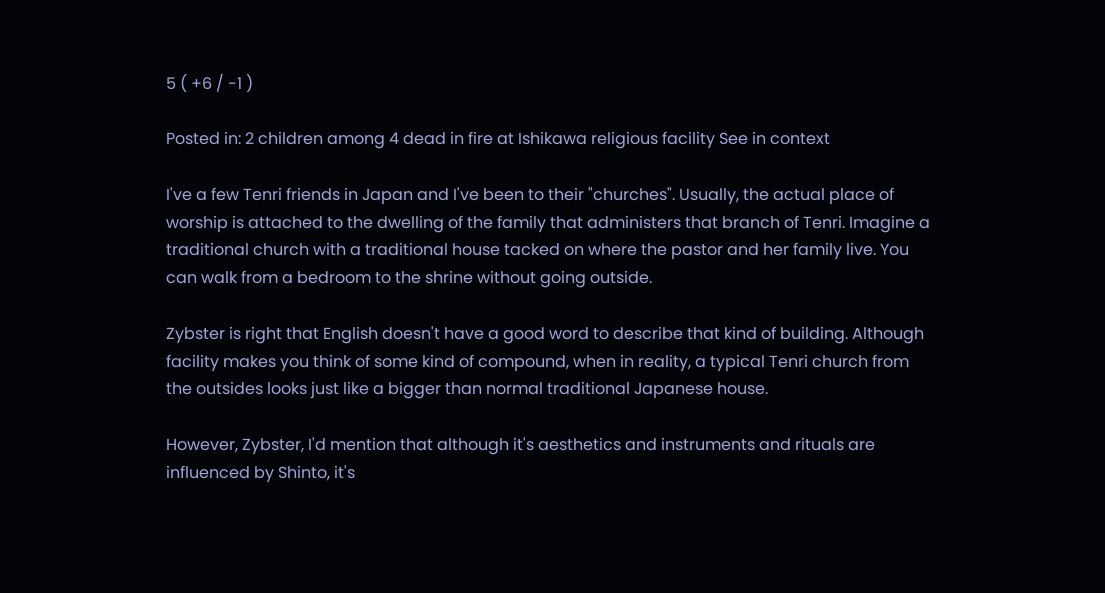5 ( +6 / -1 )

Posted in: 2 children among 4 dead in fire at Ishikawa religious facility See in context

I've a few Tenri friends in Japan and I've been to their "churches". Usually, the actual place of worship is attached to the dwelling of the family that administers that branch of Tenri. Imagine a traditional church with a traditional house tacked on where the pastor and her family live. You can walk from a bedroom to the shrine without going outside.

Zybster is right that English doesn't have a good word to describe that kind of building. Although facility makes you think of some kind of compound, when in reality, a typical Tenri church from the outsides looks just like a bigger than normal traditional Japanese house.

However, Zybster, I'd mention that although it's aesthetics and instruments and rituals are influenced by Shinto, it's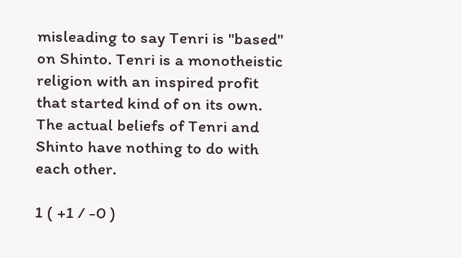misleading to say Tenri is "based" on Shinto. Tenri is a monotheistic religion with an inspired profit that started kind of on its own. The actual beliefs of Tenri and Shinto have nothing to do with each other.

1 ( +1 / -0 )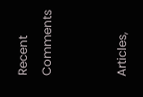Recent Comments


Articles,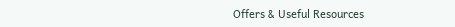Offers & Useful Resources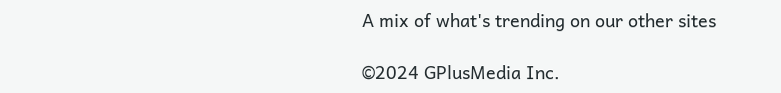A mix of what's trending on our other sites

©2024 GPlusMedia Inc.